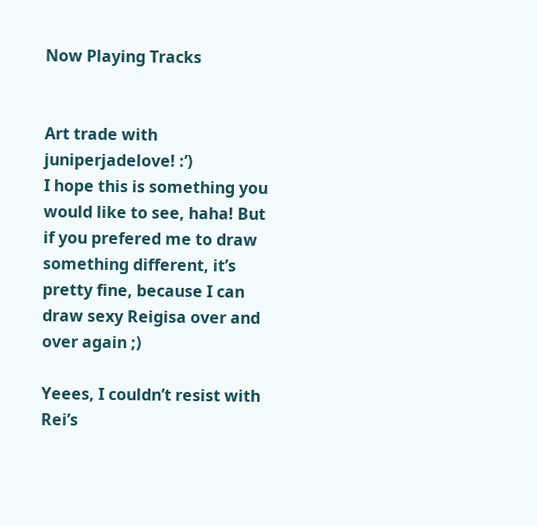Now Playing Tracks


Art trade with juniperjadelove! :’)
I hope this is something you would like to see, haha! But if you prefered me to draw something different, it’s pretty fine, because I can draw sexy Reigisa over and over again ;)

Yeees, I couldn’t resist with Rei’s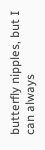butterfly nipples, but I can always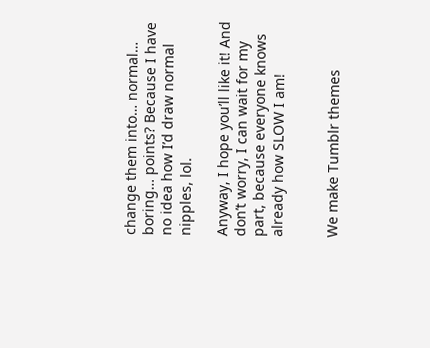change them into… normal… boring… points? Because I have no idea how I’d draw normal nipples, lol.

Anyway, I hope you’ll like it! And don’t worry, I can wait for my part, because everyone knows already how SLOW I am!


We make Tumblr themes